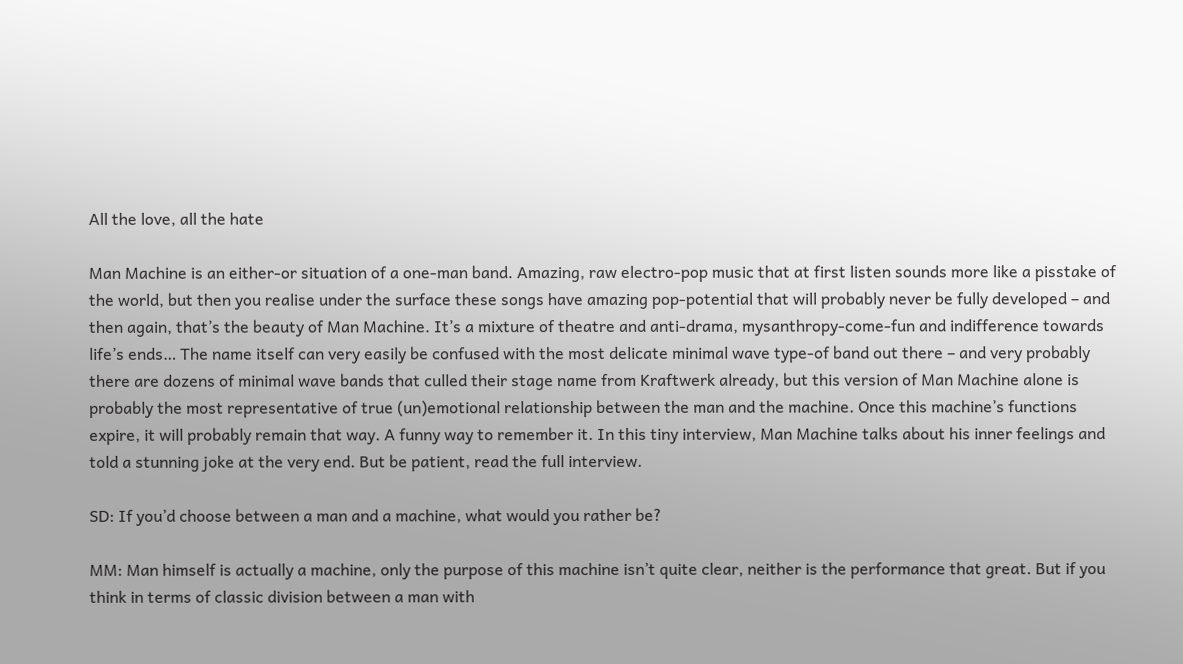All the love, all the hate

Man Machine is an either-or situation of a one-man band. Amazing, raw electro-pop music that at first listen sounds more like a pisstake of the world, but then you realise under the surface these songs have amazing pop-potential that will probably never be fully developed – and then again, that’s the beauty of Man Machine. It’s a mixture of theatre and anti-drama, mysanthropy-come-fun and indifference towards life’s ends… The name itself can very easily be confused with the most delicate minimal wave type-of band out there – and very probably there are dozens of minimal wave bands that culled their stage name from Kraftwerk already, but this version of Man Machine alone is probably the most representative of true (un)emotional relationship between the man and the machine. Once this machine’s functions expire, it will probably remain that way. A funny way to remember it. In this tiny interview, Man Machine talks about his inner feelings and told a stunning joke at the very end. But be patient, read the full interview.

SD: If you’d choose between a man and a machine, what would you rather be?

MM: Man himself is actually a machine, only the purpose of this machine isn’t quite clear, neither is the performance that great. But if you think in terms of classic division between a man with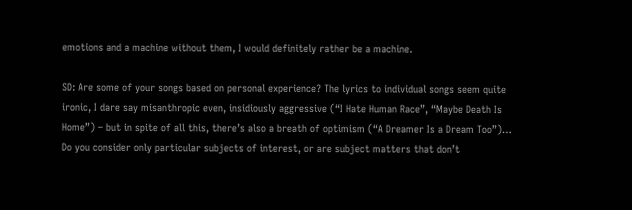emotions and a machine without them, I would definitely rather be a machine.

SD: Are some of your songs based on personal experience? The lyrics to individual songs seem quite ironic, I dare say misanthropic even, insidiously aggressive (“I Hate Human Race”, “Maybe Death Is Home”) – but in spite of all this, there’s also a breath of optimism (“A Dreamer Is a Dream Too”)… Do you consider only particular subjects of interest, or are subject matters that don’t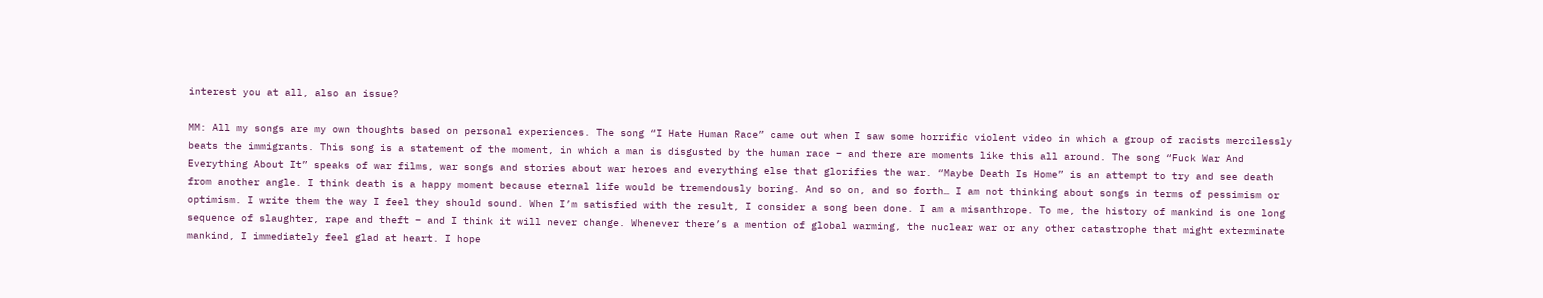interest you at all, also an issue?

MM: All my songs are my own thoughts based on personal experiences. The song “I Hate Human Race” came out when I saw some horrific violent video in which a group of racists mercilessly beats the immigrants. This song is a statement of the moment, in which a man is disgusted by the human race – and there are moments like this all around. The song “Fuck War And Everything About It” speaks of war films, war songs and stories about war heroes and everything else that glorifies the war. “Maybe Death Is Home” is an attempt to try and see death from another angle. I think death is a happy moment because eternal life would be tremendously boring. And so on, and so forth… I am not thinking about songs in terms of pessimism or optimism. I write them the way I feel they should sound. When I’m satisfied with the result, I consider a song been done. I am a misanthrope. To me, the history of mankind is one long sequence of slaughter, rape and theft – and I think it will never change. Whenever there’s a mention of global warming, the nuclear war or any other catastrophe that might exterminate mankind, I immediately feel glad at heart. I hope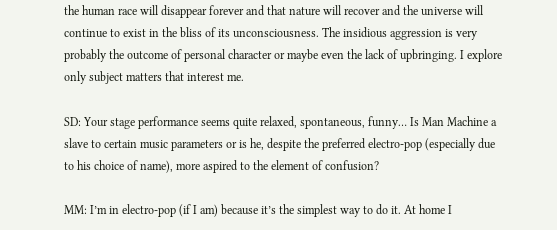the human race will disappear forever and that nature will recover and the universe will continue to exist in the bliss of its unconsciousness. The insidious aggression is very probably the outcome of personal character or maybe even the lack of upbringing. I explore only subject matters that interest me.

SD: Your stage performance seems quite relaxed, spontaneous, funny… Is Man Machine a slave to certain music parameters or is he, despite the preferred electro-pop (especially due to his choice of name), more aspired to the element of confusion?

MM: I’m in electro-pop (if I am) because it’s the simplest way to do it. At home I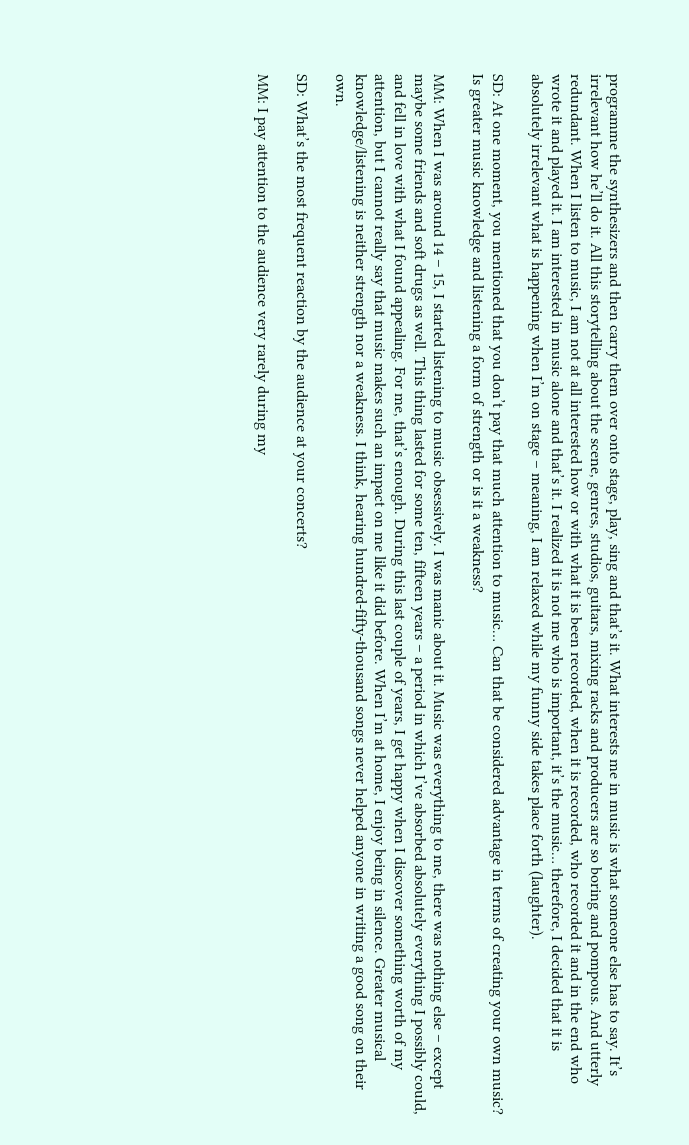programme the synthesizers and then carry them over onto stage, play, sing and that’s it. What interests me in music is what someone else has to say. It’s irrelevant how he’ll do it. All this storytelling about the scene, genres, studios, guitars, mixing racks and producers are so boring and pompous. And utterly redundant. When I listen to music, I am not at all interested how or with what it is been recorded, when it is recorded, who recorded it and in the end who wrote it and played it. I am interested in music alone and that’s it. I realized it is not me who is important, it’s the music… therefore, I decided that it is absolutely irrelevant what is happening when I’m on stage – meaning, I am relaxed while my funny side takes place forth (laughter).

SD: At one moment, you mentioned that you don’t pay that much attention to music… Can that be considered advantage in terms of creating your own music? Is greater music knowledge and listening a form of strength or is it a weakness?

MM: When I was around 14 – 15, I started listening to music obsessively. I was manic about it. Music was everything to me, there was nothing else – except maybe some friends and soft drugs as well. This thing lasted for some ten, fifteen years – a period in which I’ve absorbed absolutely everything I possibly could, and fell in love with what I found appealing. For me, that’s enough. During this last couple of years, I get happy when I discover something worth of my attention, but I cannot really say that music makes such an impact on me like it did before. When I’m at home, I enjoy being in silence. Greater musical knowledge/listening is neither strength nor a weakness. I think, hearing hundred-fifty-thousand songs never helped anyone in writing a good song on their own.

SD: What’s the most frequent reaction by the audience at your concerts?

MM: I pay attention to the audience very rarely during my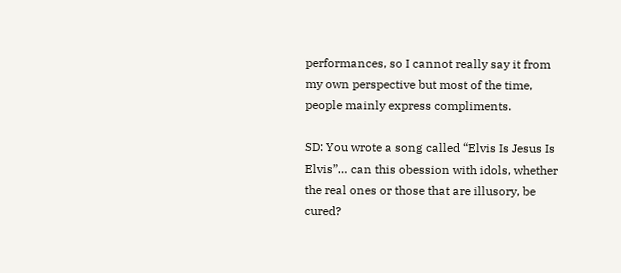performances, so I cannot really say it from my own perspective but most of the time, people mainly express compliments.

SD: You wrote a song called “Elvis Is Jesus Is Elvis”… can this obession with idols, whether the real ones or those that are illusory, be cured?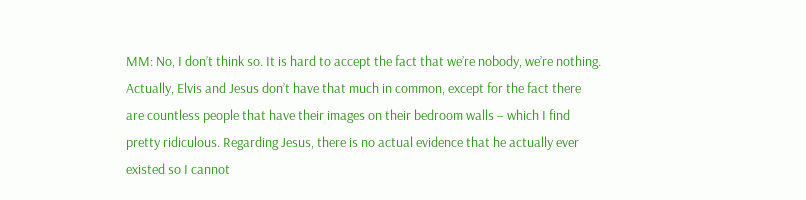MM: No, I don’t think so. It is hard to accept the fact that we’re nobody, we’re nothing. Actually, Elvis and Jesus don’t have that much in common, except for the fact there are countless people that have their images on their bedroom walls – which I find pretty ridiculous. Regarding Jesus, there is no actual evidence that he actually ever existed so I cannot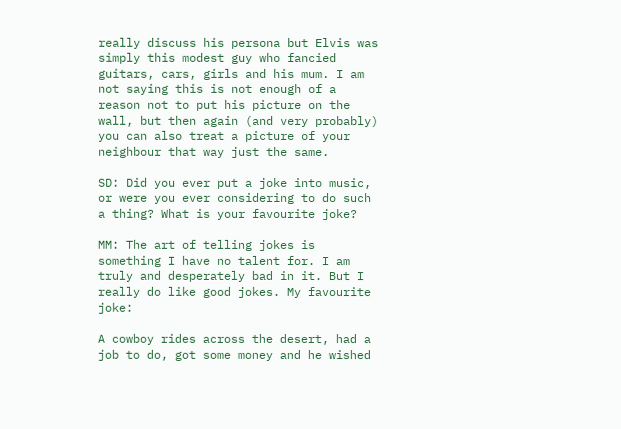really discuss his persona but Elvis was simply this modest guy who fancied guitars, cars, girls and his mum. I am not saying this is not enough of a reason not to put his picture on the wall, but then again (and very probably) you can also treat a picture of your neighbour that way just the same.

SD: Did you ever put a joke into music, or were you ever considering to do such a thing? What is your favourite joke?

MM: The art of telling jokes is something I have no talent for. I am truly and desperately bad in it. But I really do like good jokes. My favourite joke:

A cowboy rides across the desert, had a job to do, got some money and he wished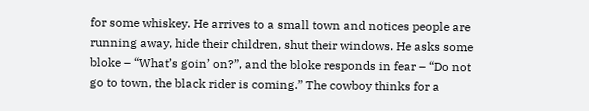for some whiskey. He arrives to a small town and notices people are running away, hide their children, shut their windows. He asks some bloke – “What’s goin’ on?”, and the bloke responds in fear – “Do not go to town, the black rider is coming.” The cowboy thinks for a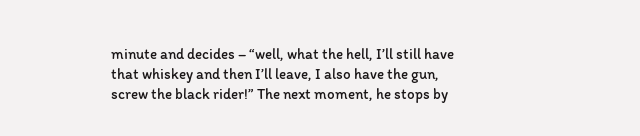minute and decides – “well, what the hell, I’ll still have that whiskey and then I’ll leave, I also have the gun, screw the black rider!” The next moment, he stops by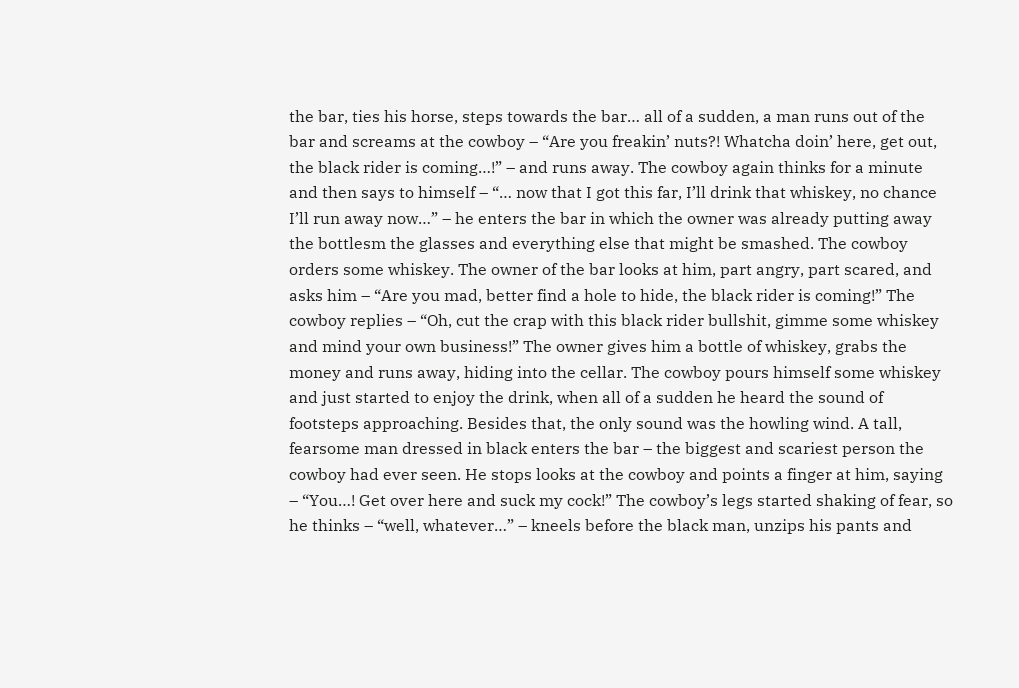the bar, ties his horse, steps towards the bar… all of a sudden, a man runs out of the bar and screams at the cowboy – “Are you freakin’ nuts?! Whatcha doin’ here, get out, the black rider is coming…!” – and runs away. The cowboy again thinks for a minute and then says to himself – “… now that I got this far, I’ll drink that whiskey, no chance I’ll run away now…” – he enters the bar in which the owner was already putting away the bottlesm the glasses and everything else that might be smashed. The cowboy orders some whiskey. The owner of the bar looks at him, part angry, part scared, and asks him – “Are you mad, better find a hole to hide, the black rider is coming!” The cowboy replies – “Oh, cut the crap with this black rider bullshit, gimme some whiskey and mind your own business!” The owner gives him a bottle of whiskey, grabs the money and runs away, hiding into the cellar. The cowboy pours himself some whiskey and just started to enjoy the drink, when all of a sudden he heard the sound of footsteps approaching. Besides that, the only sound was the howling wind. A tall, fearsome man dressed in black enters the bar – the biggest and scariest person the cowboy had ever seen. He stops looks at the cowboy and points a finger at him, saying – “You…! Get over here and suck my cock!” The cowboy’s legs started shaking of fear, so he thinks – “well, whatever…” – kneels before the black man, unzips his pants and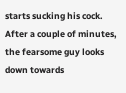starts sucking his cock. After a couple of minutes, the fearsome guy looks down towards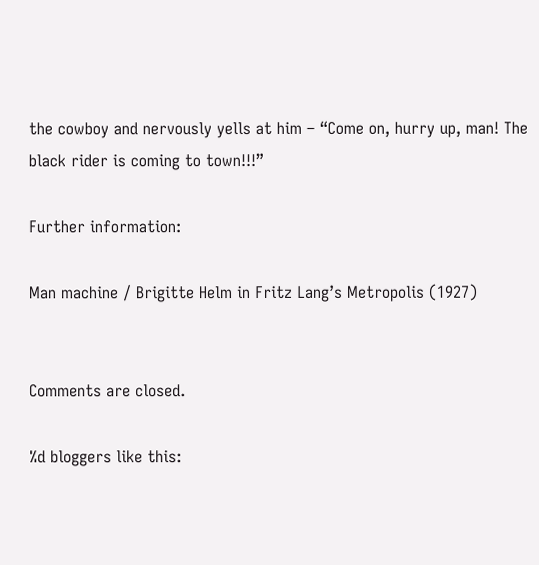the cowboy and nervously yells at him – “Come on, hurry up, man! The black rider is coming to town!!!”

Further information:

Man machine / Brigitte Helm in Fritz Lang’s Metropolis (1927)


Comments are closed.

%d bloggers like this: